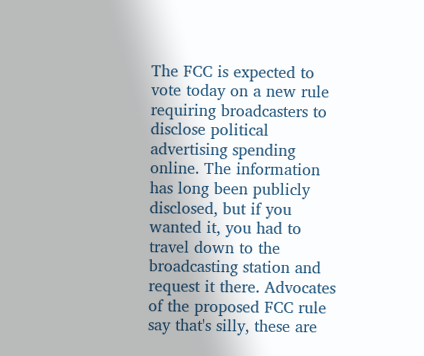The FCC is expected to vote today on a new rule requiring broadcasters to disclose political advertising spending online. The information has long been publicly disclosed, but if you wanted it, you had to travel down to the broadcasting station and request it there. Advocates of the proposed FCC rule say that's silly, these are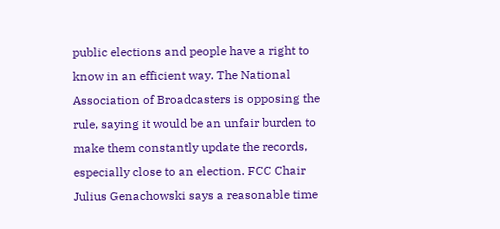public elections and people have a right to know in an efficient way. The National Association of Broadcasters is opposing the rule, saying it would be an unfair burden to make them constantly update the records, especially close to an election. FCC Chair Julius Genachowski says a reasonable time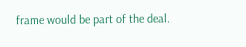frame would be part of the deal.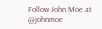Follow John Moe at @johnmoe